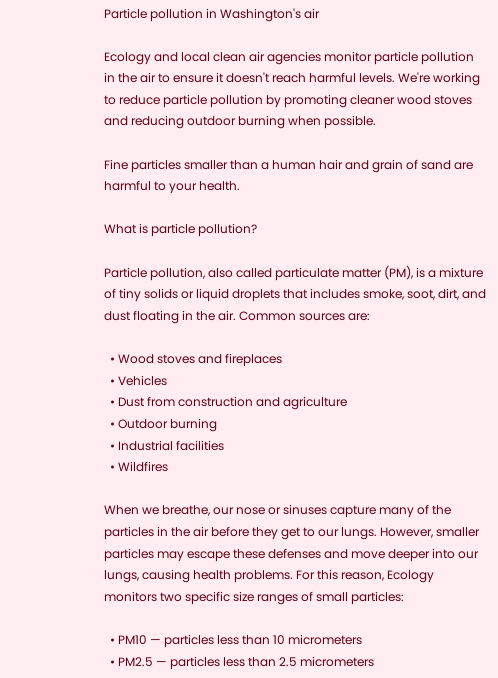Particle pollution in Washington's air

Ecology and local clean air agencies monitor particle pollution in the air to ensure it doesn't reach harmful levels. We're working to reduce particle pollution by promoting cleaner wood stoves and reducing outdoor burning when possible.

Fine particles smaller than a human hair and grain of sand are harmful to your health.

What is particle pollution?

Particle pollution, also called particulate matter (PM), is a mixture of tiny solids or liquid droplets that includes smoke, soot, dirt, and dust floating in the air. Common sources are:

  • Wood stoves and fireplaces
  • Vehicles
  • Dust from construction and agriculture
  • Outdoor burning
  • Industrial facilities
  • Wildfires

When we breathe, our nose or sinuses capture many of the particles in the air before they get to our lungs. However, smaller particles may escape these defenses and move deeper into our lungs, causing health problems. For this reason, Ecology monitors two specific size ranges of small particles:

  • PM10 — particles less than 10 micrometers
  • PM2.5 — particles less than 2.5 micrometers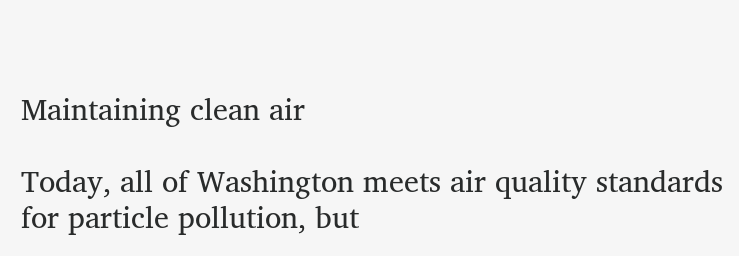Maintaining clean air

Today, all of Washington meets air quality standards for particle pollution, but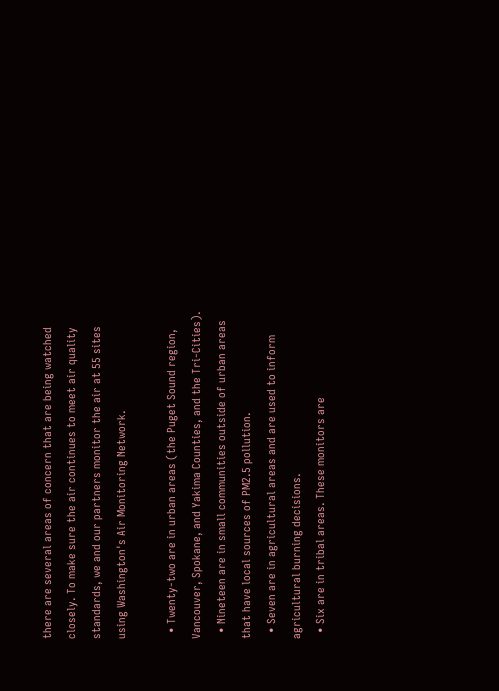there are several areas of concern that are being watched closely. To make sure the air continues to meet air quality standards, we and our partners monitor the air at 55 sites using Washington's Air Monitoring Network.

  • Twenty-two are in urban areas (the Puget Sound region, Vancouver, Spokane, and Yakima Counties, and the Tri-Cities).
  • Nineteen are in small communities outside of urban areas that have local sources of PM2.5 pollution.
  • Seven are in agricultural areas and are used to inform agricultural burning decisions.
  • Six are in tribal areas. These monitors are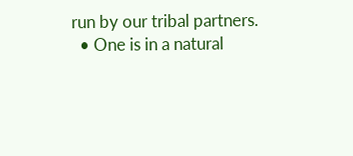run by our tribal partners.
  • One is in a natural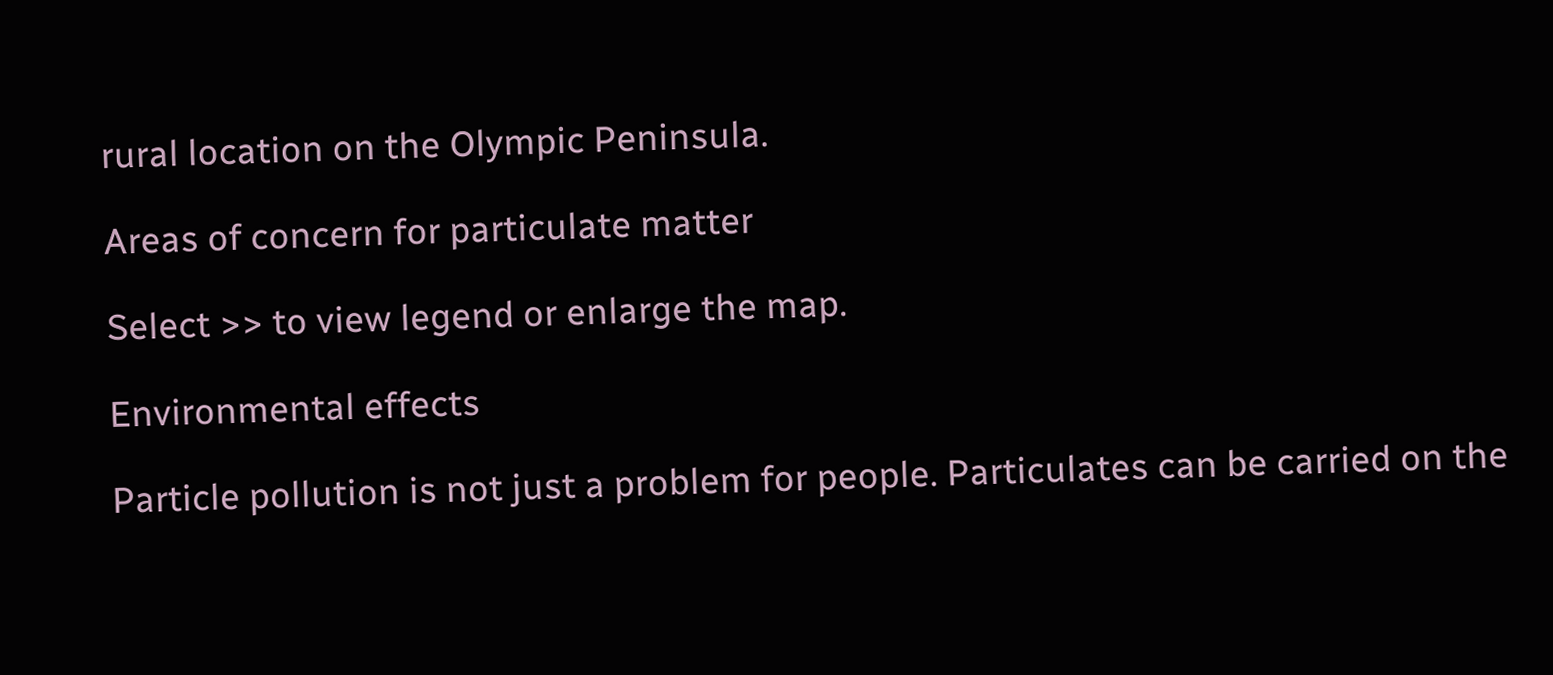rural location on the Olympic Peninsula.

Areas of concern for particulate matter

Select >> to view legend or enlarge the map.

Environmental effects

Particle pollution is not just a problem for people. Particulates can be carried on the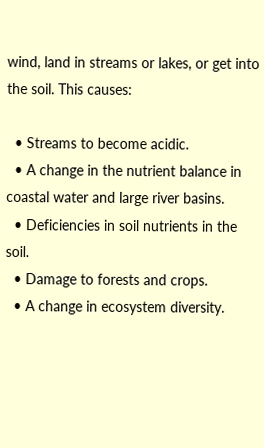wind, land in streams or lakes, or get into the soil. This causes:

  • Streams to become acidic.
  • A change in the nutrient balance in coastal water and large river basins.
  • Deficiencies in soil nutrients in the soil.
  • Damage to forests and crops.
  • A change in ecosystem diversity.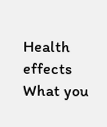Health effects
What you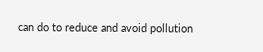can do to reduce and avoid pollution